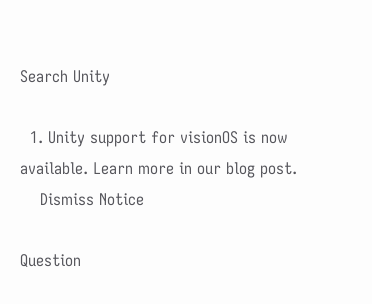Search Unity

  1. Unity support for visionOS is now available. Learn more in our blog post.
    Dismiss Notice

Question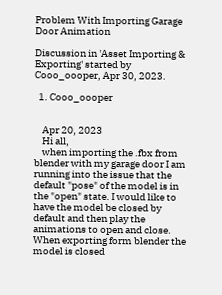Problem With Importing Garage Door Animation

Discussion in 'Asset Importing & Exporting' started by Cooo_oooper, Apr 30, 2023.

  1. Cooo_oooper


    Apr 20, 2023
    Hi all,
    when importing the .fbx from blender with my garage door I am running into the issue that the default "pose" of the model is in the "open" state. I would like to have the model be closed by default and then play the animations to open and close. When exporting form blender the model is closed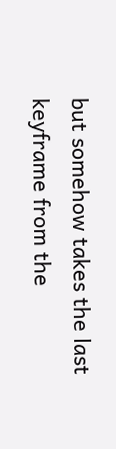but somehow takes the last keyframe from the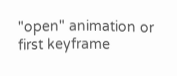"open" animation or first keyframe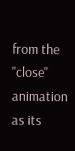from the "close" animation as its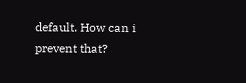default. How can i prevent that?